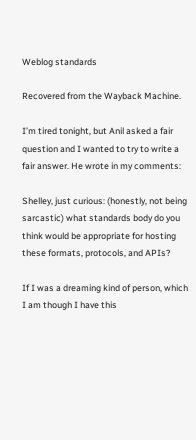Weblog standards

Recovered from the Wayback Machine.

I’m tired tonight, but Anil asked a fair question and I wanted to try to write a fair answer. He wrote in my comments:

Shelley, just curious: (honestly, not being sarcastic) what standards body do you think would be appropriate for hosting these formats, protocols, and APIs?

If I was a dreaming kind of person, which I am though I have this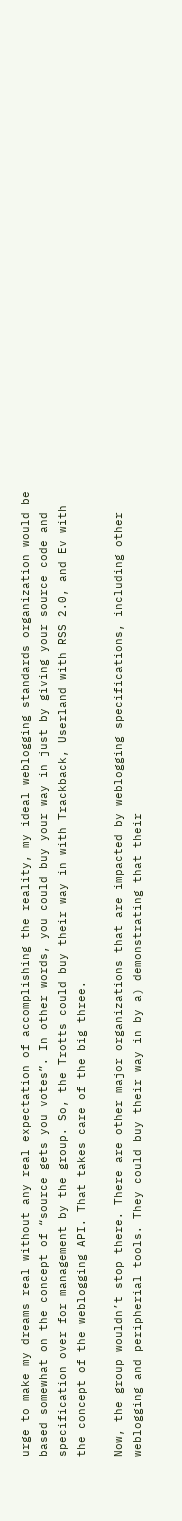urge to make my dreams real without any real expectation of accomplishing the reality, my ideal weblogging standards organization would be based somewhat on the concept of “source gets you votes”. In other words, you could buy your way in just by giving your source code and specification over for management by the group. So, the Trotts could buy their way in with Trackback, Userland with RSS 2.0, and Ev with the concept of the weblogging API. That takes care of the big three.

Now, the group wouldn’t stop there. There are other major organizations that are impacted by weblogging specifications, including other weblogging and peripherial tools. They could buy their way in by a) demonstrating that their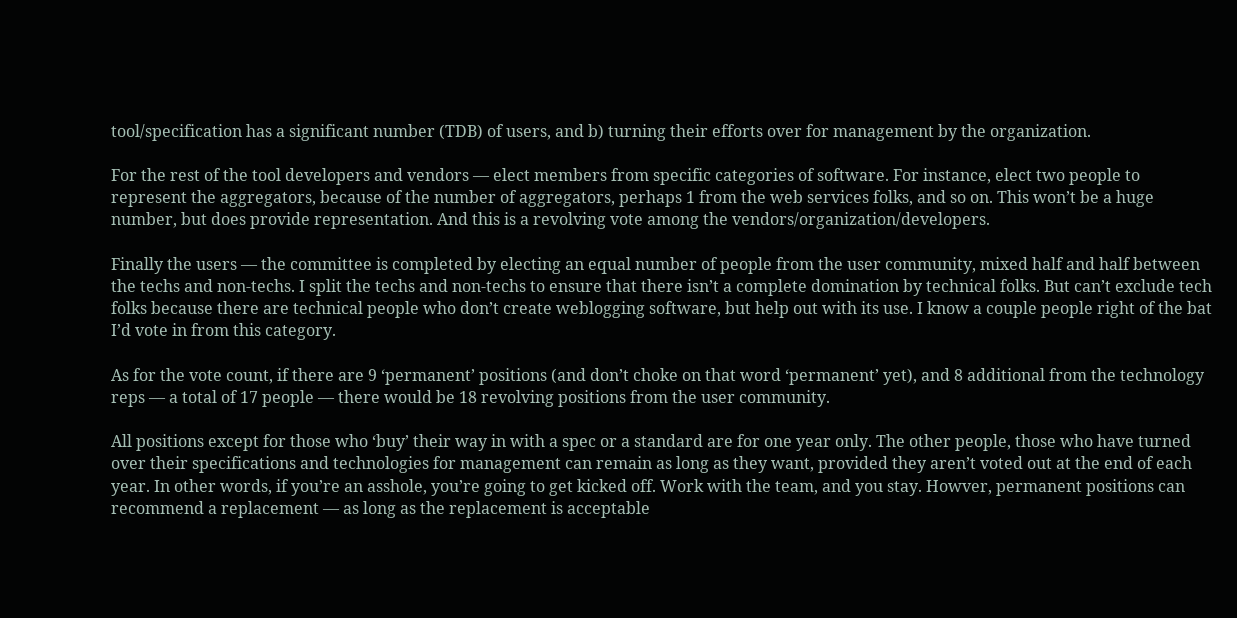tool/specification has a significant number (TDB) of users, and b) turning their efforts over for management by the organization.

For the rest of the tool developers and vendors — elect members from specific categories of software. For instance, elect two people to represent the aggregators, because of the number of aggregators, perhaps 1 from the web services folks, and so on. This won’t be a huge number, but does provide representation. And this is a revolving vote among the vendors/organization/developers.

Finally the users — the committee is completed by electing an equal number of people from the user community, mixed half and half between the techs and non-techs. I split the techs and non-techs to ensure that there isn’t a complete domination by technical folks. But can’t exclude tech folks because there are technical people who don’t create weblogging software, but help out with its use. I know a couple people right of the bat I’d vote in from this category.

As for the vote count, if there are 9 ‘permanent’ positions (and don’t choke on that word ‘permanent’ yet), and 8 additional from the technology reps — a total of 17 people — there would be 18 revolving positions from the user community.

All positions except for those who ‘buy’ their way in with a spec or a standard are for one year only. The other people, those who have turned over their specifications and technologies for management can remain as long as they want, provided they aren’t voted out at the end of each year. In other words, if you’re an asshole, you’re going to get kicked off. Work with the team, and you stay. Howver, permanent positions can recommend a replacement — as long as the replacement is acceptable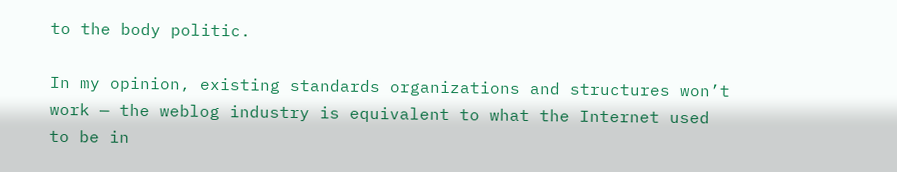to the body politic.

In my opinion, existing standards organizations and structures won’t work — the weblog industry is equivalent to what the Internet used to be in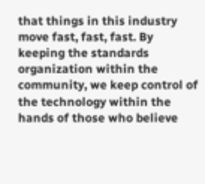that things in this industry move fast, fast, fast. By keeping the standards organization within the community, we keep control of the technology within the hands of those who believe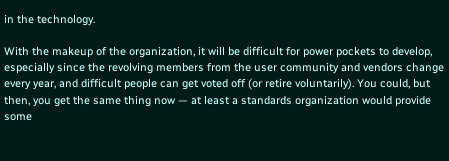in the technology.

With the makeup of the organization, it will be difficult for power pockets to develop, especially since the revolving members from the user community and vendors change every year, and difficult people can get voted off (or retire voluntarily). You could, but then, you get the same thing now — at least a standards organization would provide some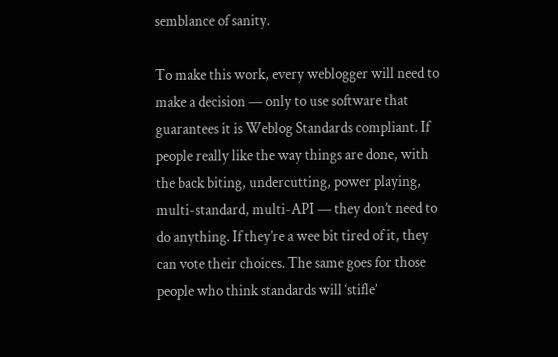semblance of sanity.

To make this work, every weblogger will need to make a decision — only to use software that guarantees it is Weblog Standards compliant. If people really like the way things are done, with the back biting, undercutting, power playing, multi-standard, multi-API — they don’t need to do anything. If they’re a wee bit tired of it, they can vote their choices. The same goes for those people who think standards will ‘stifle’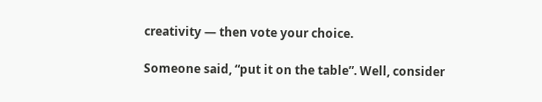creativity — then vote your choice.

Someone said, “put it on the table”. Well, consider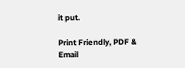it put.

Print Friendly, PDF & Email